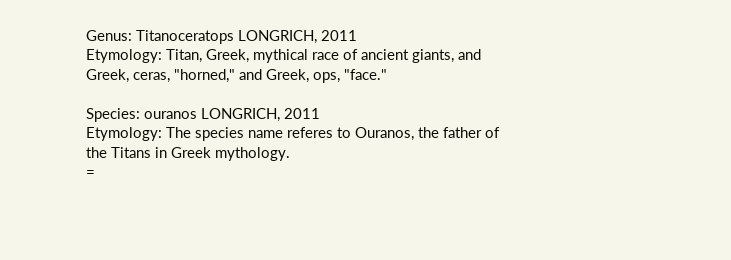Genus: Titanoceratops LONGRICH, 2011
Etymology: Titan, Greek, mythical race of ancient giants, and Greek, ceras, "horned," and Greek, ops, "face."

Species: ouranos LONGRICH, 2011
Etymology: The species name referes to Ouranos, the father of the Titans in Greek mythology.
=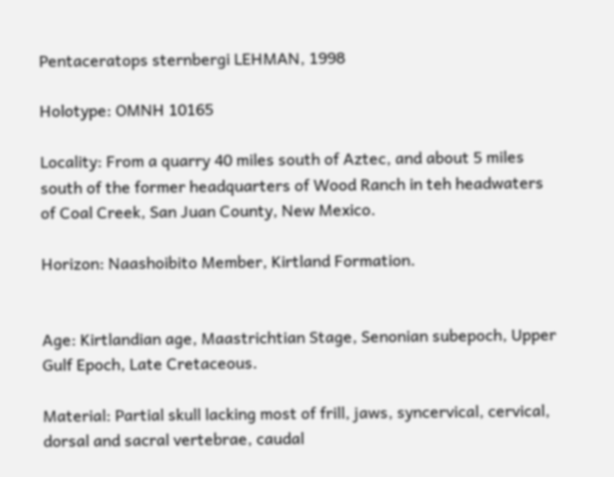Pentaceratops sternbergi LEHMAN, 1998

Holotype: OMNH 10165

Locality: From a quarry 40 miles south of Aztec, and about 5 miles south of the former headquarters of Wood Ranch in teh headwaters of Coal Creek, San Juan County, New Mexico.

Horizon: Naashoibito Member, Kirtland Formation.


Age: Kirtlandian age, Maastrichtian Stage, Senonian subepoch, Upper Gulf Epoch, Late Cretaceous.

Material: Partial skull lacking most of frill, jaws, syncervical, cervical, dorsal and sacral vertebrae, caudal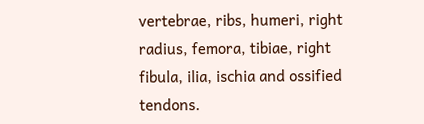vertebrae, ribs, humeri, right radius, femora, tibiae, right fibula, ilia, ischia and ossified tendons.